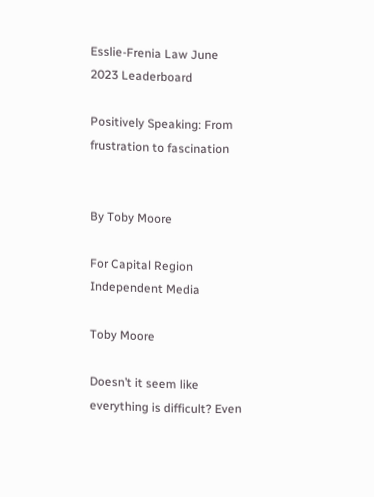Esslie-Frenia Law June 2023 Leaderboard

Positively Speaking: From frustration to fascination


By Toby Moore

For Capital Region Independent Media

Toby Moore

Doesn’t it seem like everything is difficult? Even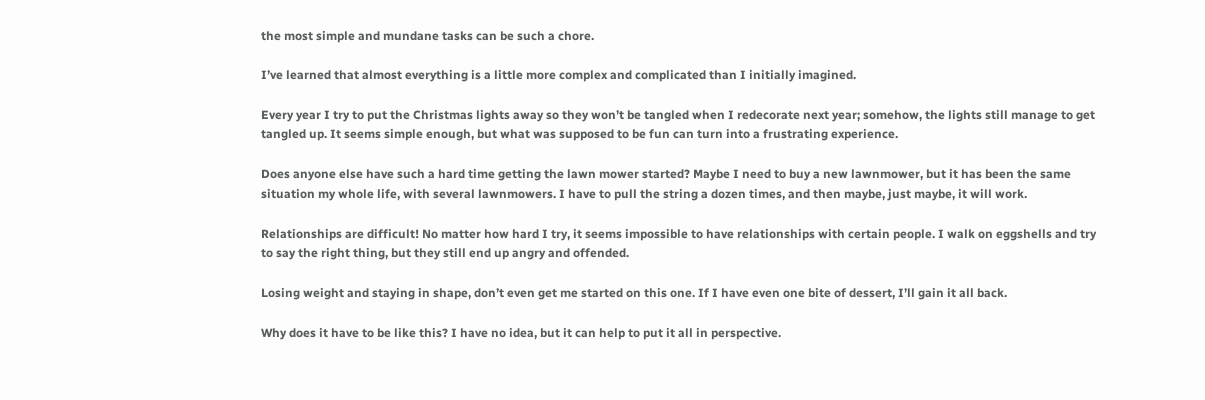the most simple and mundane tasks can be such a chore.

I’ve learned that almost everything is a little more complex and complicated than I initially imagined.

Every year I try to put the Christmas lights away so they won’t be tangled when I redecorate next year; somehow, the lights still manage to get tangled up. It seems simple enough, but what was supposed to be fun can turn into a frustrating experience.

Does anyone else have such a hard time getting the lawn mower started? Maybe I need to buy a new lawnmower, but it has been the same situation my whole life, with several lawnmowers. I have to pull the string a dozen times, and then maybe, just maybe, it will work.

Relationships are difficult! No matter how hard I try, it seems impossible to have relationships with certain people. I walk on eggshells and try to say the right thing, but they still end up angry and offended.

Losing weight and staying in shape, don’t even get me started on this one. If I have even one bite of dessert, I’ll gain it all back.

Why does it have to be like this? I have no idea, but it can help to put it all in perspective.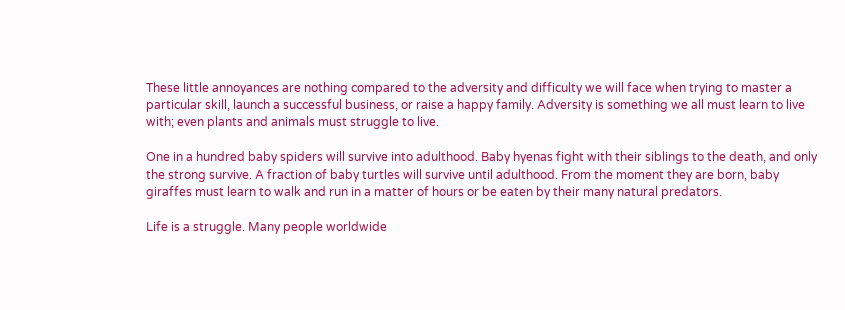These little annoyances are nothing compared to the adversity and difficulty we will face when trying to master a particular skill, launch a successful business, or raise a happy family. Adversity is something we all must learn to live with; even plants and animals must struggle to live.

One in a hundred baby spiders will survive into adulthood. Baby hyenas fight with their siblings to the death, and only the strong survive. A fraction of baby turtles will survive until adulthood. From the moment they are born, baby giraffes must learn to walk and run in a matter of hours or be eaten by their many natural predators.

Life is a struggle. Many people worldwide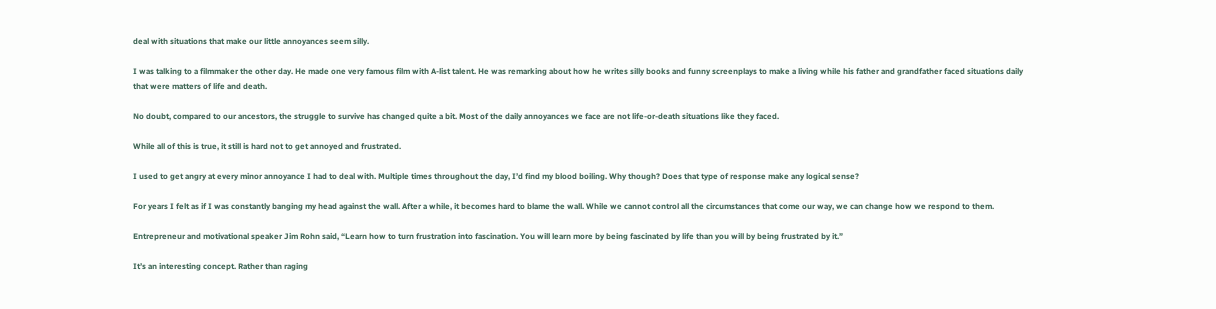deal with situations that make our little annoyances seem silly.

I was talking to a filmmaker the other day. He made one very famous film with A-list talent. He was remarking about how he writes silly books and funny screenplays to make a living while his father and grandfather faced situations daily that were matters of life and death.

No doubt, compared to our ancestors, the struggle to survive has changed quite a bit. Most of the daily annoyances we face are not life-or-death situations like they faced.

While all of this is true, it still is hard not to get annoyed and frustrated.

I used to get angry at every minor annoyance I had to deal with. Multiple times throughout the day, I’d find my blood boiling. Why though? Does that type of response make any logical sense?

For years I felt as if I was constantly banging my head against the wall. After a while, it becomes hard to blame the wall. While we cannot control all the circumstances that come our way, we can change how we respond to them.

Entrepreneur and motivational speaker Jim Rohn said, “Learn how to turn frustration into fascination. You will learn more by being fascinated by life than you will by being frustrated by it.”

It’s an interesting concept. Rather than raging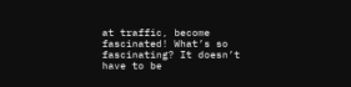at traffic, become fascinated! What’s so fascinating? It doesn’t have to be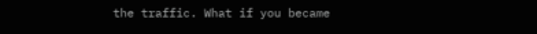the traffic. What if you became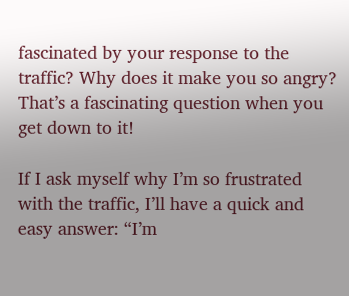fascinated by your response to the traffic? Why does it make you so angry? That’s a fascinating question when you get down to it!

If I ask myself why I’m so frustrated with the traffic, I’ll have a quick and easy answer: “I’m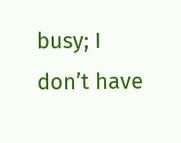busy; I don’t have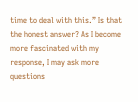time to deal with this.” Is that the honest answer? As I become more fascinated with my response, I may ask more questions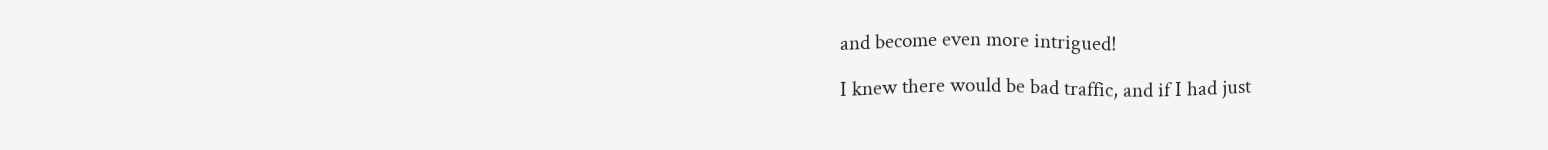and become even more intrigued!

I knew there would be bad traffic, and if I had just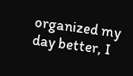organized my day better, I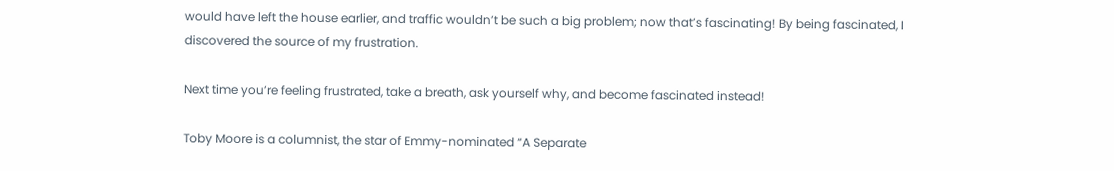would have left the house earlier, and traffic wouldn’t be such a big problem; now that’s fascinating! By being fascinated, I discovered the source of my frustration.

Next time you’re feeling frustrated, take a breath, ask yourself why, and become fascinated instead!

Toby Moore is a columnist, the star of Emmy-nominated “A Separate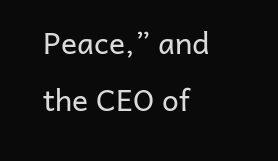Peace,” and the CEO of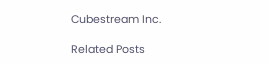Cubestream Inc.

Related Posts